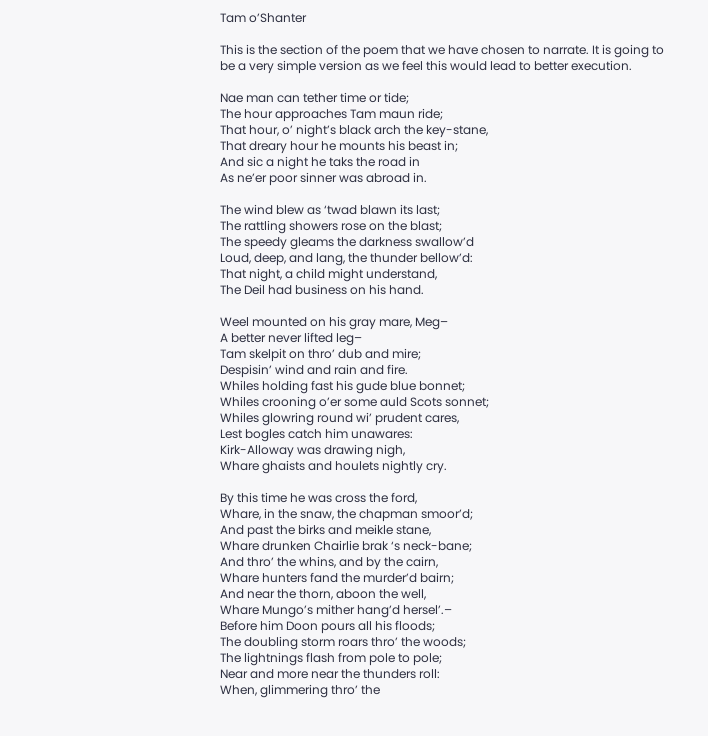Tam o’Shanter

This is the section of the poem that we have chosen to narrate. It is going to be a very simple version as we feel this would lead to better execution.

Nae man can tether time or tide;
The hour approaches Tam maun ride;
That hour, o’ night’s black arch the key-stane,
That dreary hour he mounts his beast in;
And sic a night he taks the road in
As ne’er poor sinner was abroad in.

The wind blew as ‘twad blawn its last;
The rattling showers rose on the blast;
The speedy gleams the darkness swallow’d
Loud, deep, and lang, the thunder bellow’d:
That night, a child might understand,
The Deil had business on his hand.

Weel mounted on his gray mare, Meg–
A better never lifted leg–
Tam skelpit on thro’ dub and mire;
Despisin’ wind and rain and fire.
Whiles holding fast his gude blue bonnet;
Whiles crooning o’er some auld Scots sonnet;
Whiles glowring round wi’ prudent cares,
Lest bogles catch him unawares:
Kirk-Alloway was drawing nigh,
Whare ghaists and houlets nightly cry.

By this time he was cross the ford,
Whare, in the snaw, the chapman smoor’d;
And past the birks and meikle stane,
Whare drunken Chairlie brak ‘s neck-bane;
And thro’ the whins, and by the cairn,
Whare hunters fand the murder’d bairn;
And near the thorn, aboon the well,
Whare Mungo’s mither hang’d hersel’.–
Before him Doon pours all his floods;
The doubling storm roars thro’ the woods;
The lightnings flash from pole to pole;
Near and more near the thunders roll:
When, glimmering thro’ the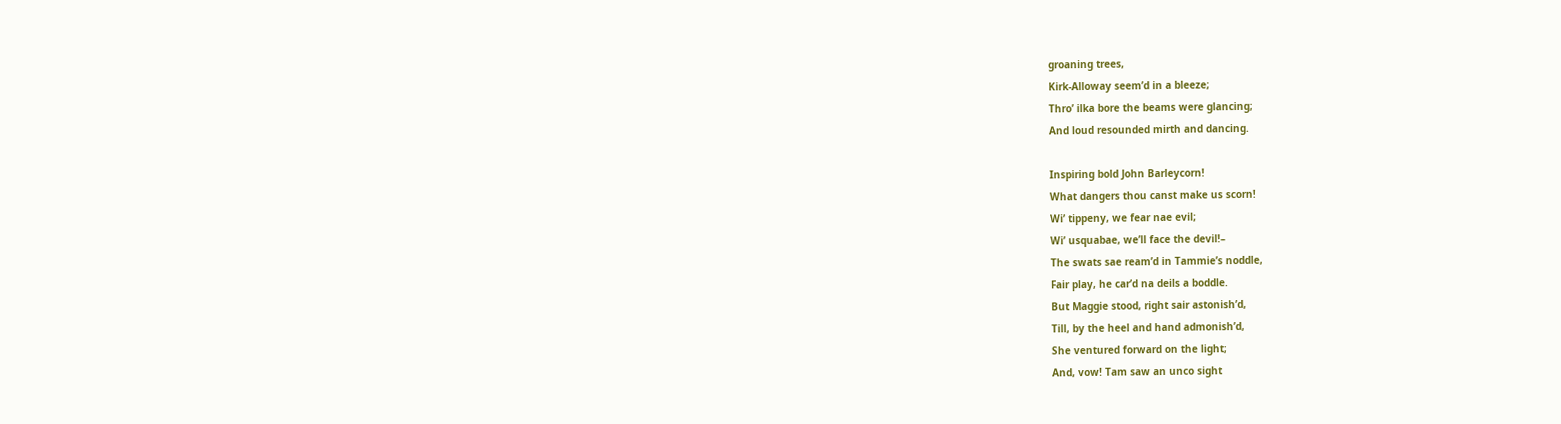groaning trees,
Kirk-Alloway seem’d in a bleeze;
Thro’ ilka bore the beams were glancing;
And loud resounded mirth and dancing.

Inspiring bold John Barleycorn!
What dangers thou canst make us scorn!
Wi’ tippeny, we fear nae evil;
Wi’ usquabae, we’ll face the devil!–
The swats sae ream’d in Tammie’s noddle,
Fair play, he car’d na deils a boddle.
But Maggie stood, right sair astonish’d,
Till, by the heel and hand admonish’d,
She ventured forward on the light;
And, vow! Tam saw an unco sight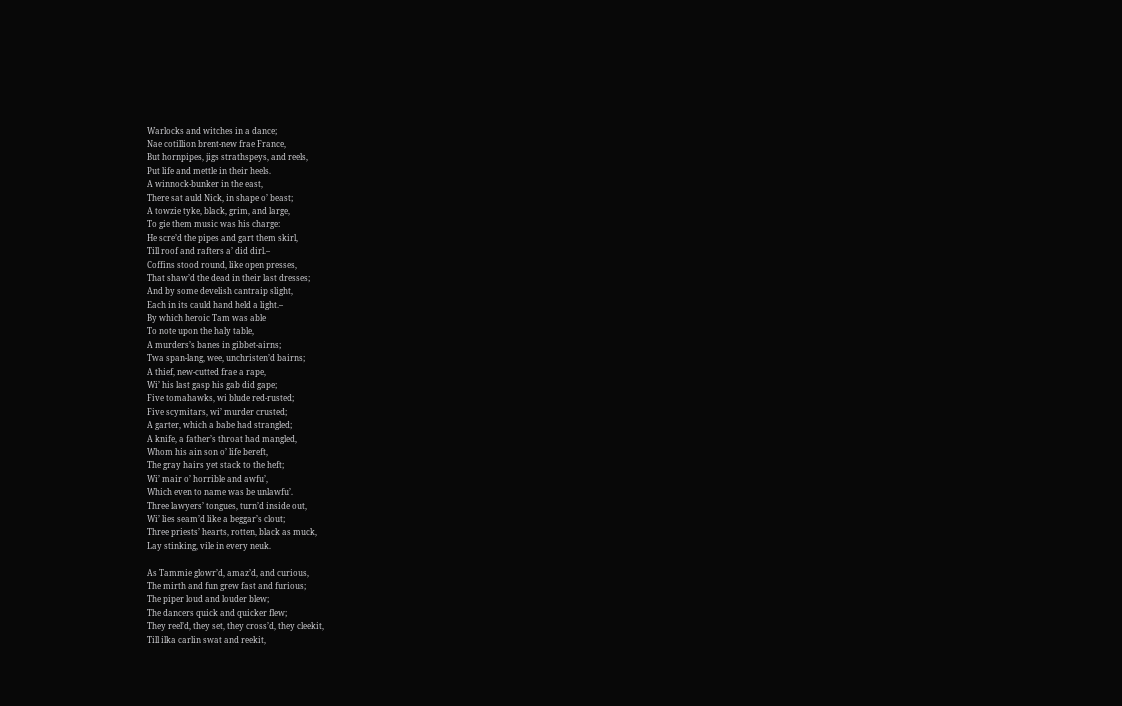Warlocks and witches in a dance;
Nae cotillion brent-new frae France,
But hornpipes, jigs strathspeys, and reels,
Put life and mettle in their heels.
A winnock-bunker in the east,
There sat auld Nick, in shape o’ beast;
A towzie tyke, black, grim, and large,
To gie them music was his charge:
He scre’d the pipes and gart them skirl,
Till roof and rafters a’ did dirl.–
Coffins stood round, like open presses,
That shaw’d the dead in their last dresses;
And by some develish cantraip slight,
Each in its cauld hand held a light.–
By which heroic Tam was able
To note upon the haly table,
A murders’s banes in gibbet-airns;
Twa span-lang, wee, unchristen’d bairns;
A thief, new-cutted frae a rape,
Wi’ his last gasp his gab did gape;
Five tomahawks, wi blude red-rusted;
Five scymitars, wi’ murder crusted;
A garter, which a babe had strangled;
A knife, a father’s throat had mangled,
Whom his ain son o’ life bereft,
The gray hairs yet stack to the heft;
Wi’ mair o’ horrible and awfu’,
Which even to name was be unlawfu’.
Three lawyers’ tongues, turn’d inside out,
Wi’ lies seam’d like a beggar’s clout;
Three priests’ hearts, rotten, black as muck,
Lay stinking, vile in every neuk.

As Tammie glowr’d, amaz’d, and curious,
The mirth and fun grew fast and furious;
The piper loud and louder blew;
The dancers quick and quicker flew;
They reel’d, they set, they cross’d, they cleekit,
Till ilka carlin swat and reekit,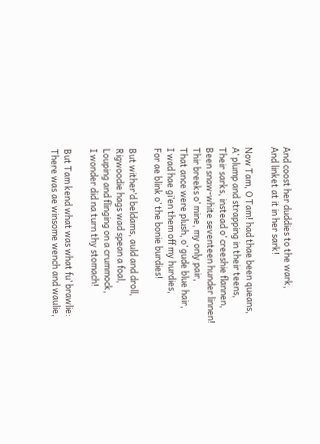And coost her duddies to the wark,
And linket at it in her sark!

Now Tam, O Tam! had thae been queans,
A’ plump and strapping in their teens,
Their sarks, instead o’ creeshie flannen,
Been snaw-white seventeen hunder linnen!
Thir breeks o’ mine, my only pair,
That ance were plush, o’ gude blue hair,
I wad hae gi’en them off my hurdies,
For ae blink o’ the bonie burdies!

But wither’d beldams, auld and droll,
Rigwoodie hags wad spean a foal,
Louping and flinging on a crummock,
I wonder did na turn thy stomach!

But Tam kend what was what fu’ brawlie:
There was ae winsome wench and waulie,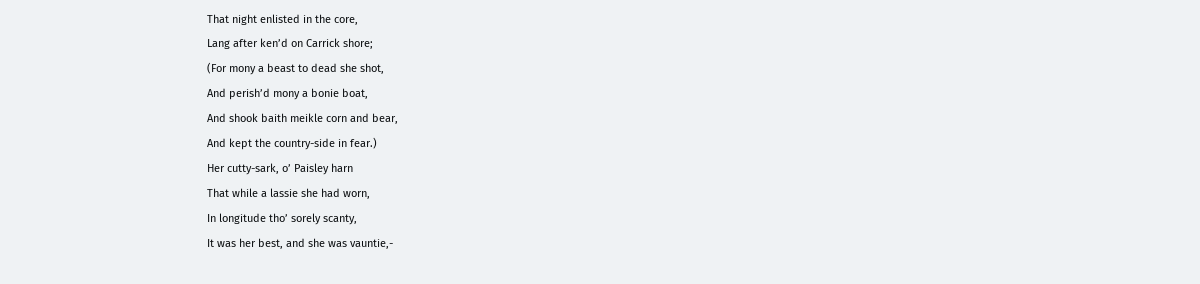That night enlisted in the core,
Lang after ken’d on Carrick shore;
(For mony a beast to dead she shot,
And perish’d mony a bonie boat,
And shook baith meikle corn and bear,
And kept the country-side in fear.)
Her cutty-sark, o’ Paisley harn
That while a lassie she had worn,
In longitude tho’ sorely scanty,
It was her best, and she was vauntie,-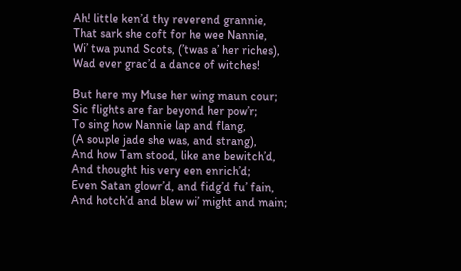Ah! little ken’d thy reverend grannie,
That sark she coft for he wee Nannie,
Wi’ twa pund Scots, (’twas a’ her riches),
Wad ever grac’d a dance of witches!

But here my Muse her wing maun cour;
Sic flights are far beyond her pow’r;
To sing how Nannie lap and flang,
(A souple jade she was, and strang),
And how Tam stood, like ane bewitch’d,
And thought his very een enrich’d;
Even Satan glowr’d, and fidg’d fu’ fain,
And hotch’d and blew wi’ might and main;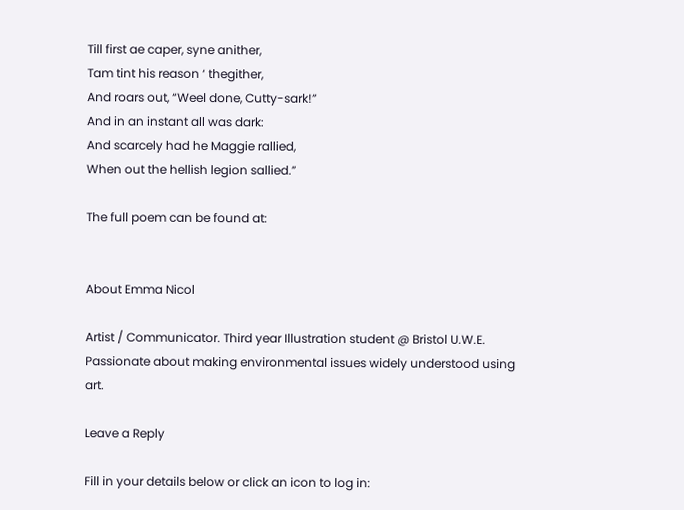Till first ae caper, syne anither,
Tam tint his reason ‘ thegither,
And roars out, “Weel done, Cutty-sark!”
And in an instant all was dark:
And scarcely had he Maggie rallied,
When out the hellish legion sallied.”

The full poem can be found at:


About Emma Nicol

Artist / Communicator. Third year Illustration student @ Bristol U.W.E. Passionate about making environmental issues widely understood using art.

Leave a Reply

Fill in your details below or click an icon to log in: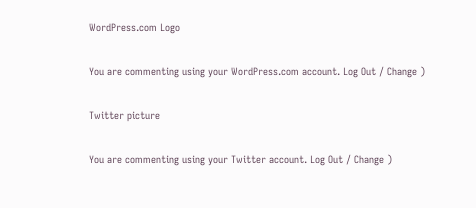WordPress.com Logo

You are commenting using your WordPress.com account. Log Out / Change )

Twitter picture

You are commenting using your Twitter account. Log Out / Change )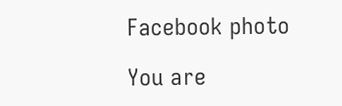Facebook photo

You are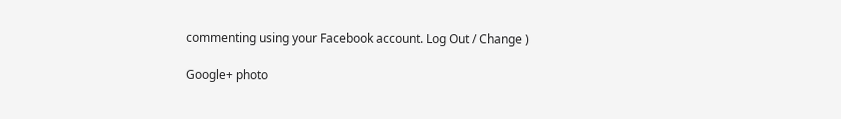commenting using your Facebook account. Log Out / Change )

Google+ photo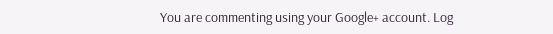You are commenting using your Google+ account. Log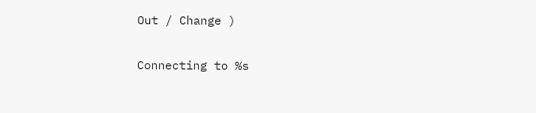Out / Change )

Connecting to %s